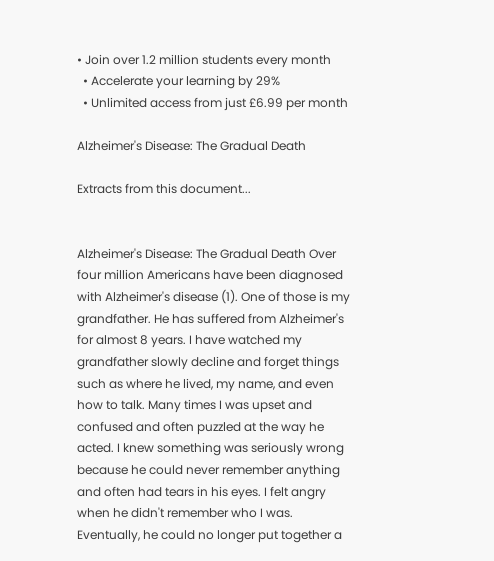• Join over 1.2 million students every month
  • Accelerate your learning by 29%
  • Unlimited access from just £6.99 per month

Alzheimer's Disease: The Gradual Death

Extracts from this document...


Alzheimer's Disease: The Gradual Death Over four million Americans have been diagnosed with Alzheimer's disease (1). One of those is my grandfather. He has suffered from Alzheimer's for almost 8 years. I have watched my grandfather slowly decline and forget things such as where he lived, my name, and even how to talk. Many times I was upset and confused and often puzzled at the way he acted. I knew something was seriously wrong because he could never remember anything and often had tears in his eyes. I felt angry when he didn't remember who I was. Eventually, he could no longer put together a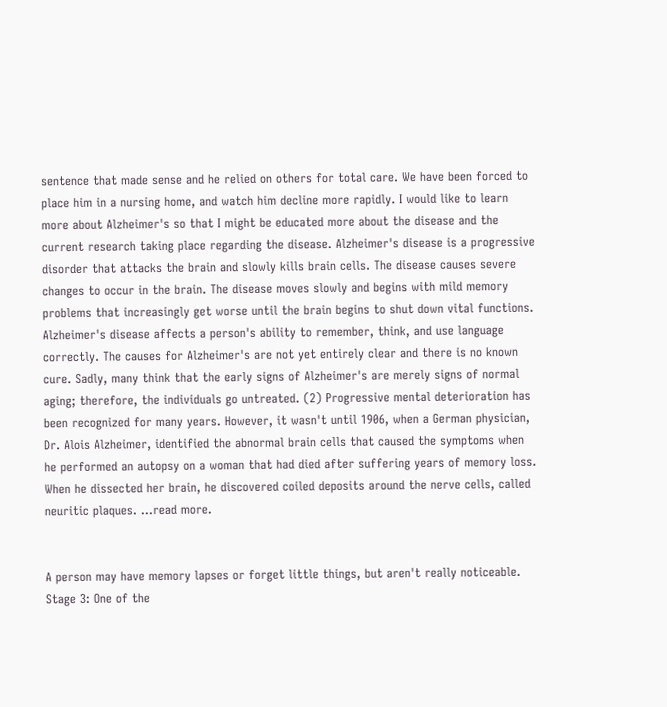sentence that made sense and he relied on others for total care. We have been forced to place him in a nursing home, and watch him decline more rapidly. I would like to learn more about Alzheimer's so that I might be educated more about the disease and the current research taking place regarding the disease. Alzheimer's disease is a progressive disorder that attacks the brain and slowly kills brain cells. The disease causes severe changes to occur in the brain. The disease moves slowly and begins with mild memory problems that increasingly get worse until the brain begins to shut down vital functions. Alzheimer's disease affects a person's ability to remember, think, and use language correctly. The causes for Alzheimer's are not yet entirely clear and there is no known cure. Sadly, many think that the early signs of Alzheimer's are merely signs of normal aging; therefore, the individuals go untreated. (2) Progressive mental deterioration has been recognized for many years. However, it wasn't until 1906, when a German physician, Dr. Alois Alzheimer, identified the abnormal brain cells that caused the symptoms when he performed an autopsy on a woman that had died after suffering years of memory loss. When he dissected her brain, he discovered coiled deposits around the nerve cells, called neuritic plaques. ...read more.


A person may have memory lapses or forget little things, but aren't really noticeable. Stage 3: One of the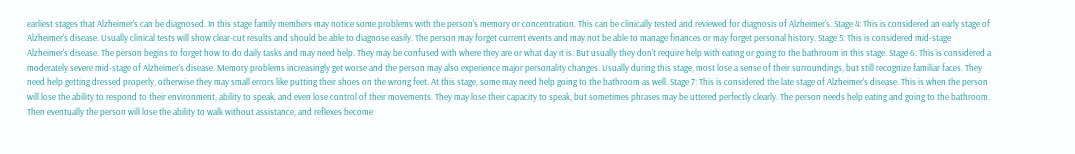earliest stages that Alzheimer's can be diagnosed. In this stage family members may notice some problems with the person's memory or concentration. This can be clinically tested and reviewed for diagnosis of Alzheimer's. Stage 4: This is considered an early stage of Alzheimer's disease. Usually clinical tests will show clear-cut results and should be able to diagnose easily. The person may forget current events and may not be able to manage finances or may forget personal history. Stage 5: This is considered mid-stage Alzheimer's disease. The person begins to forget how to do daily tasks and may need help. They may be confused with where they are or what day it is. But usually they don't require help with eating or going to the bathroom in this stage. Stage 6: This is considered a moderately severe mid-stage of Alzheimer's disease. Memory problems increasingly get worse and the person may also experience major personality changes. Usually during this stage, most lose a sense of their surroundings, but still recognize familiar faces. They need help getting dressed properly, otherwise they may small errors like putting their shoes on the wrong feet. At this stage, some may need help going to the bathroom as well. Stage 7: This is considered the late stage of Alzheimer's disease. This is when the person will lose the ability to respond to their environment, ability to speak, and even lose control of their movements. They may lose their capacity to speak, but sometimes phrases may be uttered perfectly clearly. The person needs help eating and going to the bathroom. Then eventually the person will lose the ability to walk without assistance, and reflexes become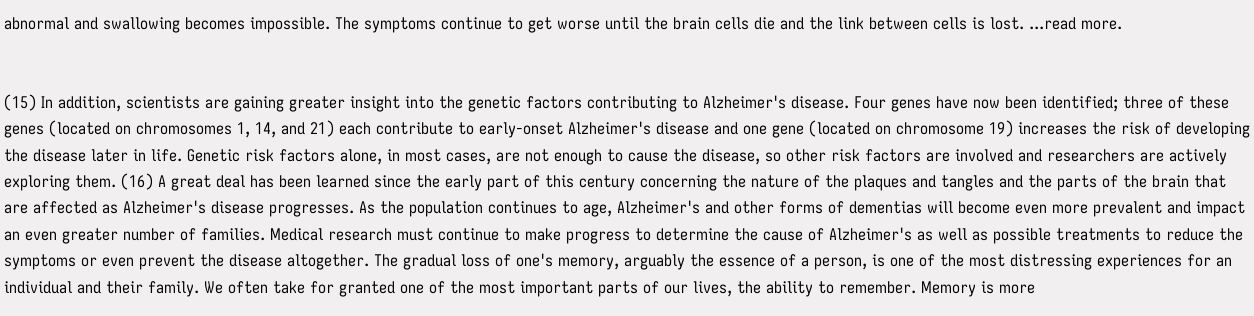abnormal and swallowing becomes impossible. The symptoms continue to get worse until the brain cells die and the link between cells is lost. ...read more.


(15) In addition, scientists are gaining greater insight into the genetic factors contributing to Alzheimer's disease. Four genes have now been identified; three of these genes (located on chromosomes 1, 14, and 21) each contribute to early-onset Alzheimer's disease and one gene (located on chromosome 19) increases the risk of developing the disease later in life. Genetic risk factors alone, in most cases, are not enough to cause the disease, so other risk factors are involved and researchers are actively exploring them. (16) A great deal has been learned since the early part of this century concerning the nature of the plaques and tangles and the parts of the brain that are affected as Alzheimer's disease progresses. As the population continues to age, Alzheimer's and other forms of dementias will become even more prevalent and impact an even greater number of families. Medical research must continue to make progress to determine the cause of Alzheimer's as well as possible treatments to reduce the symptoms or even prevent the disease altogether. The gradual loss of one's memory, arguably the essence of a person, is one of the most distressing experiences for an individual and their family. We often take for granted one of the most important parts of our lives, the ability to remember. Memory is more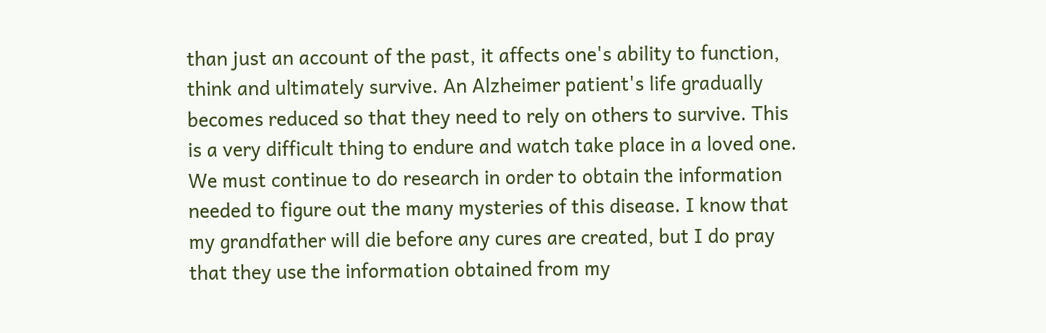than just an account of the past, it affects one's ability to function, think and ultimately survive. An Alzheimer patient's life gradually becomes reduced so that they need to rely on others to survive. This is a very difficult thing to endure and watch take place in a loved one. We must continue to do research in order to obtain the information needed to figure out the many mysteries of this disease. I know that my grandfather will die before any cures are created, but I do pray that they use the information obtained from my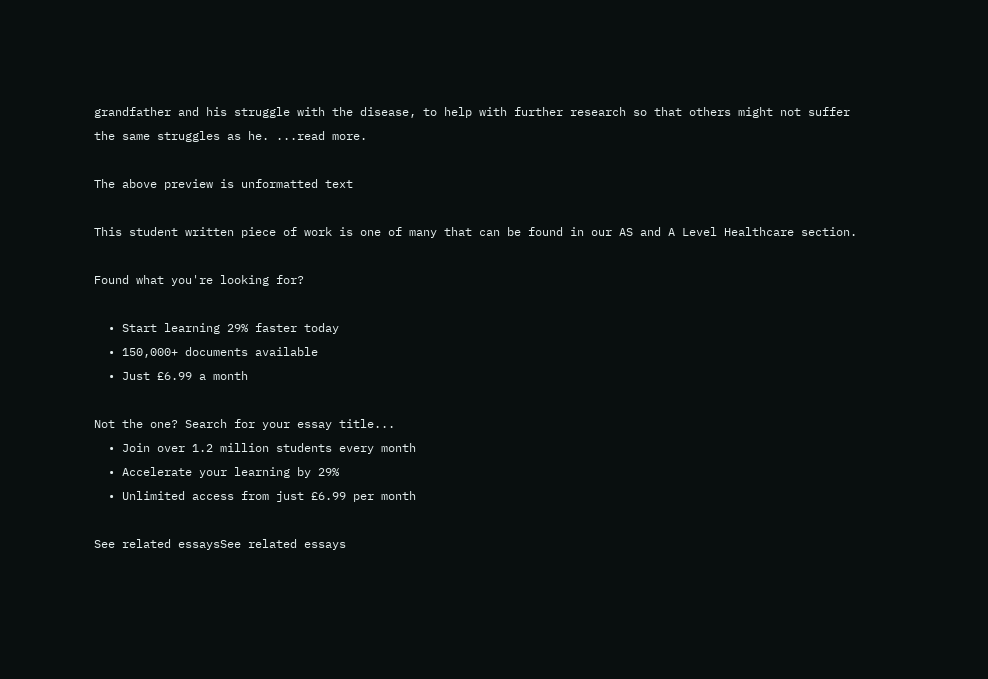grandfather and his struggle with the disease, to help with further research so that others might not suffer the same struggles as he. ...read more.

The above preview is unformatted text

This student written piece of work is one of many that can be found in our AS and A Level Healthcare section.

Found what you're looking for?

  • Start learning 29% faster today
  • 150,000+ documents available
  • Just £6.99 a month

Not the one? Search for your essay title...
  • Join over 1.2 million students every month
  • Accelerate your learning by 29%
  • Unlimited access from just £6.99 per month

See related essaysSee related essays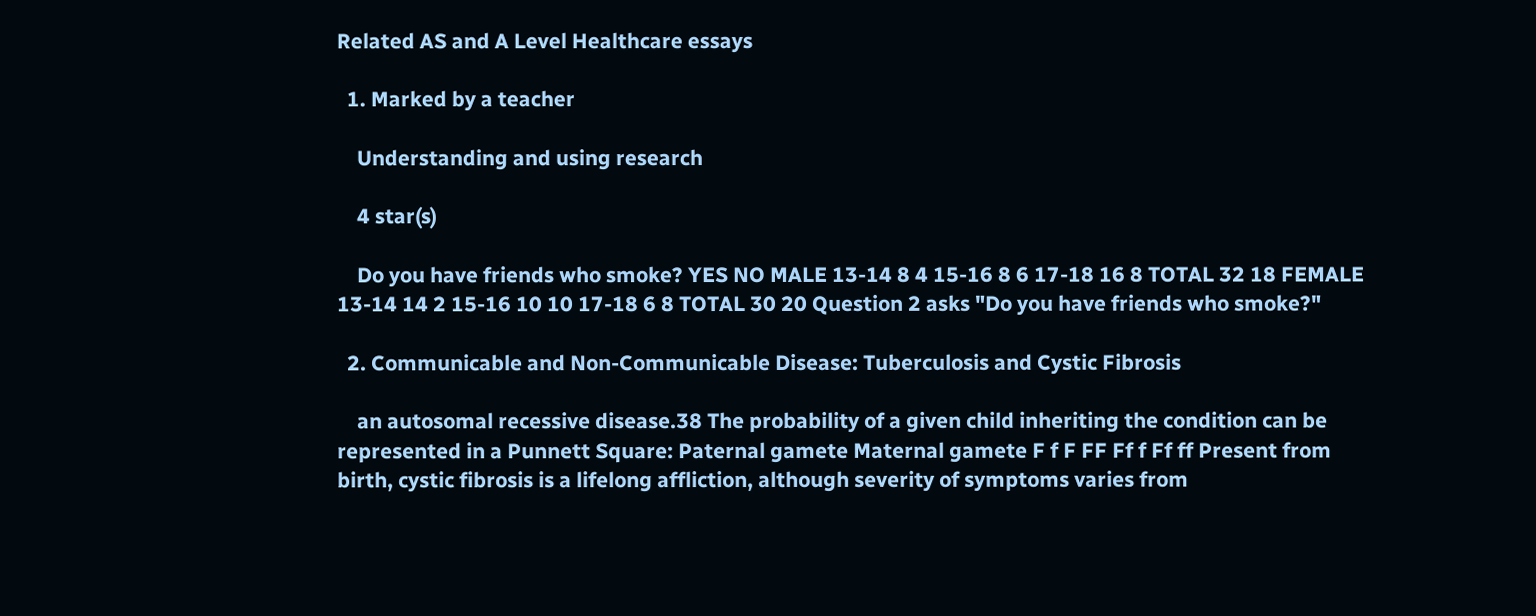Related AS and A Level Healthcare essays

  1. Marked by a teacher

    Understanding and using research

    4 star(s)

    Do you have friends who smoke? YES NO MALE 13-14 8 4 15-16 8 6 17-18 16 8 TOTAL 32 18 FEMALE 13-14 14 2 15-16 10 10 17-18 6 8 TOTAL 30 20 Question 2 asks "Do you have friends who smoke?"

  2. Communicable and Non-Communicable Disease: Tuberculosis and Cystic Fibrosis

    an autosomal recessive disease.38 The probability of a given child inheriting the condition can be represented in a Punnett Square: Paternal gamete Maternal gamete F f F FF Ff f Ff ff Present from birth, cystic fibrosis is a lifelong affliction, although severity of symptoms varies from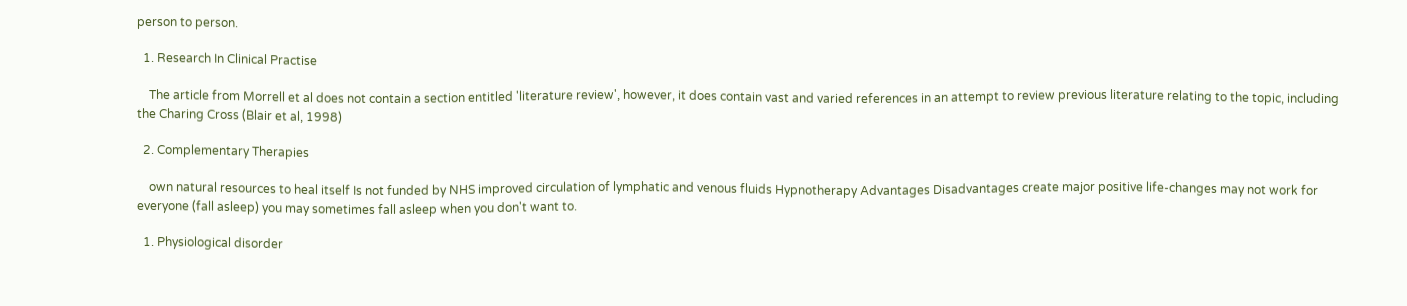person to person.

  1. Research In Clinical Practise

    The article from Morrell et al does not contain a section entitled 'literature review', however, it does contain vast and varied references in an attempt to review previous literature relating to the topic, including the Charing Cross (Blair et al, 1998)

  2. Complementary Therapies

    own natural resources to heal itself Is not funded by NHS improved circulation of lymphatic and venous fluids Hypnotherapy Advantages Disadvantages create major positive life-changes may not work for everyone (fall asleep) you may sometimes fall asleep when you don't want to.

  1. Physiological disorder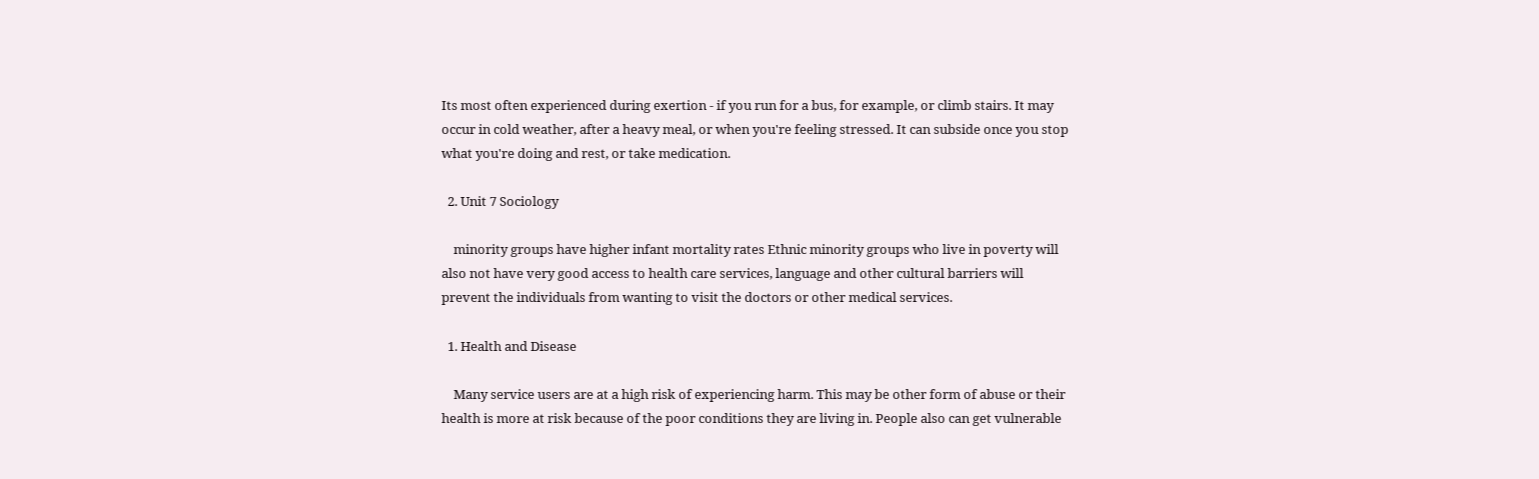Its most often experienced during exertion - if you run for a bus, for example, or climb stairs. It may occur in cold weather, after a heavy meal, or when you're feeling stressed. It can subside once you stop what you're doing and rest, or take medication.

  2. Unit 7 Sociology

    minority groups have higher infant mortality rates Ethnic minority groups who live in poverty will also not have very good access to health care services, language and other cultural barriers will prevent the individuals from wanting to visit the doctors or other medical services.

  1. Health and Disease

    Many service users are at a high risk of experiencing harm. This may be other form of abuse or their health is more at risk because of the poor conditions they are living in. People also can get vulnerable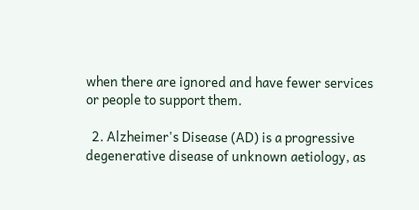when there are ignored and have fewer services or people to support them.

  2. Alzheimer's Disease (AD) is a progressive degenerative disease of unknown aetiology, as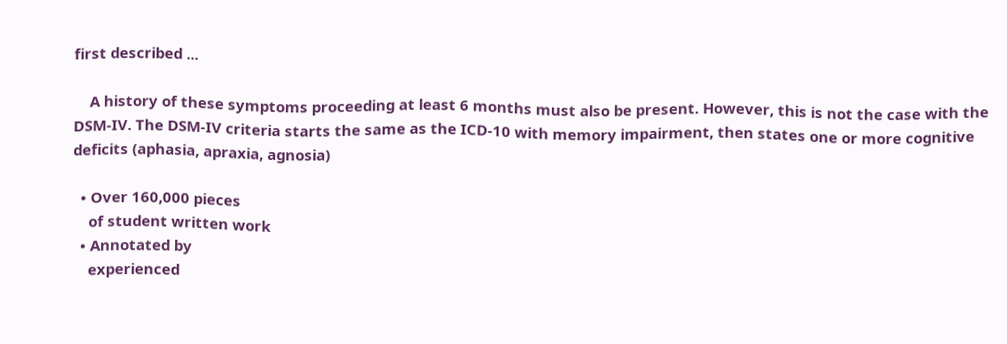first described ...

    A history of these symptoms proceeding at least 6 months must also be present. However, this is not the case with the DSM-IV. The DSM-IV criteria starts the same as the ICD-10 with memory impairment, then states one or more cognitive deficits (aphasia, apraxia, agnosia)

  • Over 160,000 pieces
    of student written work
  • Annotated by
    experienced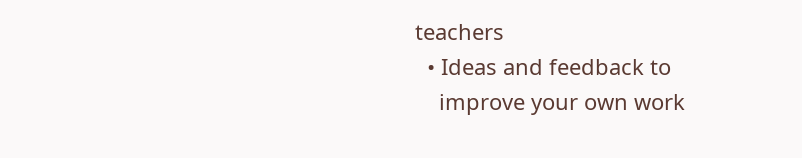teachers
  • Ideas and feedback to
    improve your own work